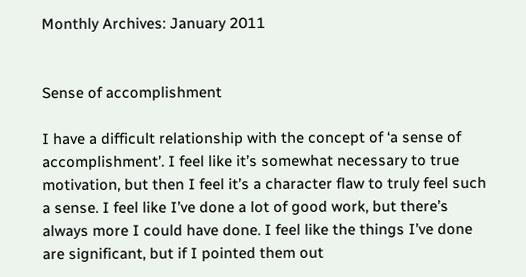Monthly Archives: January 2011


Sense of accomplishment

I have a difficult relationship with the concept of ‘a sense of accomplishment’. I feel like it’s somewhat necessary to true motivation, but then I feel it’s a character flaw to truly feel such a sense. I feel like I’ve done a lot of good work, but there’s always more I could have done. I feel like the things I’ve done are significant, but if I pointed them out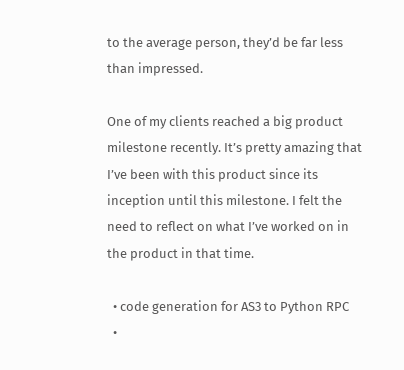to the average person, they’d be far less than impressed.

One of my clients reached a big product milestone recently. It’s pretty amazing that I’ve been with this product since its inception until this milestone. I felt the need to reflect on what I’ve worked on in the product in that time.

  • code generation for AS3 to Python RPC
  •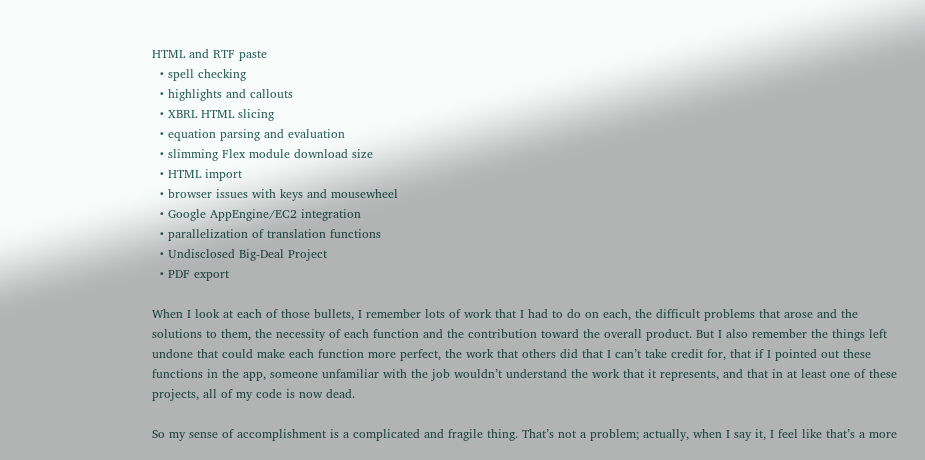HTML and RTF paste
  • spell checking
  • highlights and callouts
  • XBRL HTML slicing
  • equation parsing and evaluation
  • slimming Flex module download size
  • HTML import
  • browser issues with keys and mousewheel
  • Google AppEngine/EC2 integration
  • parallelization of translation functions
  • Undisclosed Big-Deal Project
  • PDF export

When I look at each of those bullets, I remember lots of work that I had to do on each, the difficult problems that arose and the solutions to them, the necessity of each function and the contribution toward the overall product. But I also remember the things left undone that could make each function more perfect, the work that others did that I can’t take credit for, that if I pointed out these functions in the app, someone unfamiliar with the job wouldn’t understand the work that it represents, and that in at least one of these projects, all of my code is now dead.

So my sense of accomplishment is a complicated and fragile thing. That’s not a problem; actually, when I say it, I feel like that’s a more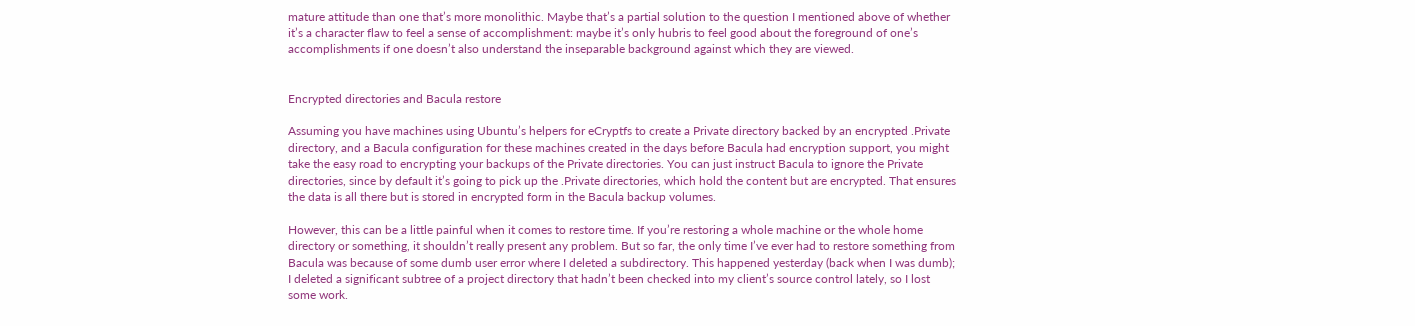mature attitude than one that’s more monolithic. Maybe that’s a partial solution to the question I mentioned above of whether it’s a character flaw to feel a sense of accomplishment: maybe it’s only hubris to feel good about the foreground of one’s accomplishments if one doesn’t also understand the inseparable background against which they are viewed.


Encrypted directories and Bacula restore

Assuming you have machines using Ubuntu’s helpers for eCryptfs to create a Private directory backed by an encrypted .Private directory, and a Bacula configuration for these machines created in the days before Bacula had encryption support, you might take the easy road to encrypting your backups of the Private directories. You can just instruct Bacula to ignore the Private directories, since by default it’s going to pick up the .Private directories, which hold the content but are encrypted. That ensures the data is all there but is stored in encrypted form in the Bacula backup volumes.

However, this can be a little painful when it comes to restore time. If you’re restoring a whole machine or the whole home directory or something, it shouldn’t really present any problem. But so far, the only time I’ve ever had to restore something from Bacula was because of some dumb user error where I deleted a subdirectory. This happened yesterday (back when I was dumb); I deleted a significant subtree of a project directory that hadn’t been checked into my client’s source control lately, so I lost some work.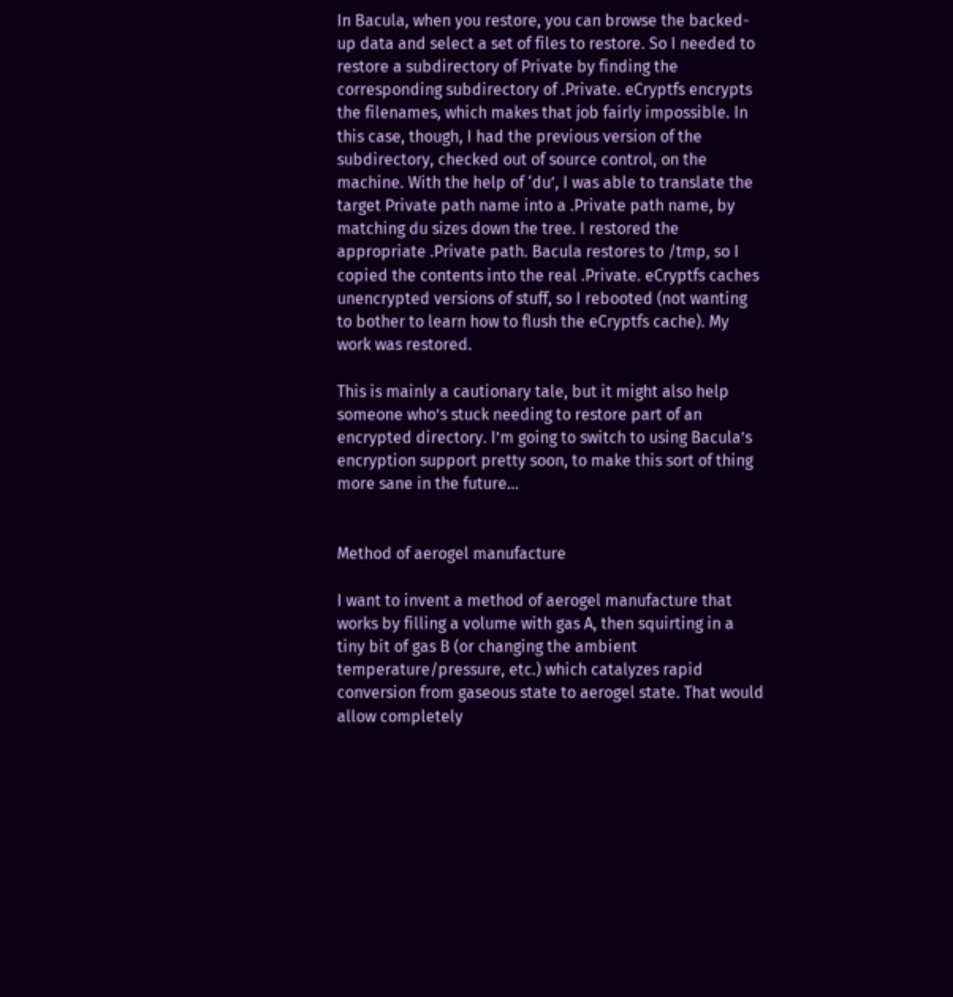In Bacula, when you restore, you can browse the backed-up data and select a set of files to restore. So I needed to restore a subdirectory of Private by finding the corresponding subdirectory of .Private. eCryptfs encrypts the filenames, which makes that job fairly impossible. In this case, though, I had the previous version of the subdirectory, checked out of source control, on the machine. With the help of ‘du’, I was able to translate the target Private path name into a .Private path name, by matching du sizes down the tree. I restored the appropriate .Private path. Bacula restores to /tmp, so I copied the contents into the real .Private. eCryptfs caches unencrypted versions of stuff, so I rebooted (not wanting to bother to learn how to flush the eCryptfs cache). My work was restored.

This is mainly a cautionary tale, but it might also help someone who’s stuck needing to restore part of an encrypted directory. I’m going to switch to using Bacula’s encryption support pretty soon, to make this sort of thing more sane in the future…


Method of aerogel manufacture

I want to invent a method of aerogel manufacture that works by filling a volume with gas A, then squirting in a tiny bit of gas B (or changing the ambient temperature/pressure, etc.) which catalyzes rapid conversion from gaseous state to aerogel state. That would allow completely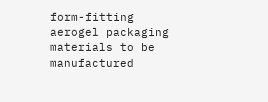form-fitting aerogel packaging materials to be manufactured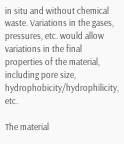in situ and without chemical waste. Variations in the gases, pressures, etc. would allow variations in the final properties of the material, including pore size, hydrophobicity/hydrophilicity, etc.

The material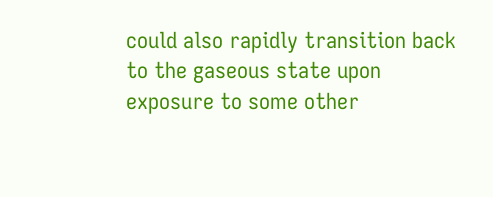could also rapidly transition back to the gaseous state upon exposure to some other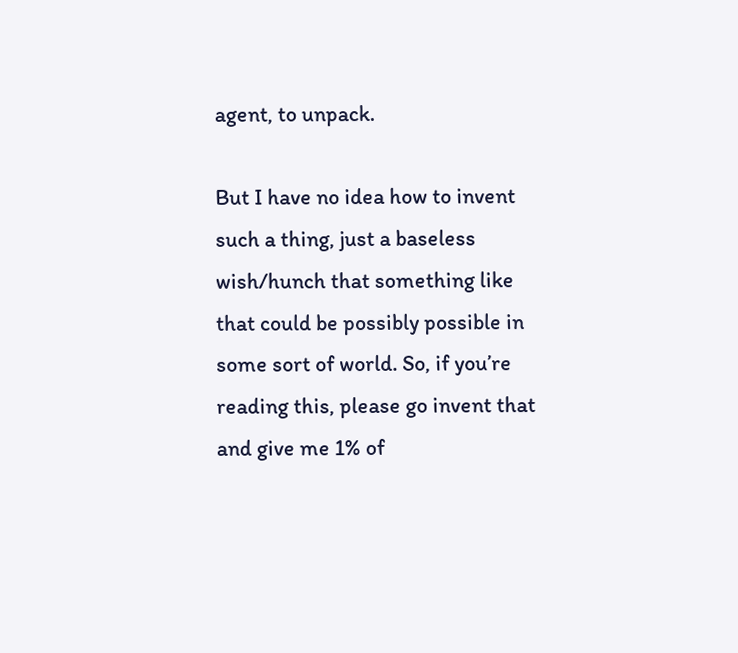agent, to unpack.

But I have no idea how to invent such a thing, just a baseless wish/hunch that something like that could be possibly possible in some sort of world. So, if you’re reading this, please go invent that and give me 1% of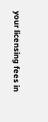your licensing fees in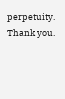perpetuity. Thank you.